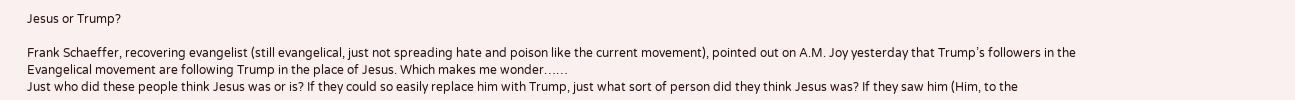Jesus or Trump?

Frank Schaeffer, recovering evangelist (still evangelical, just not spreading hate and poison like the current movement), pointed out on A.M. Joy yesterday that Trump’s followers in the Evangelical movement are following Trump in the place of Jesus. Which makes me wonder……
Just who did these people think Jesus was or is? If they could so easily replace him with Trump, just what sort of person did they think Jesus was? If they saw him (Him, to the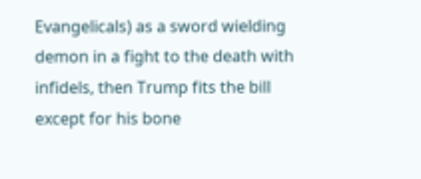Evangelicals) as a sword wielding demon in a fight to the death with infidels, then Trump fits the bill except for his bone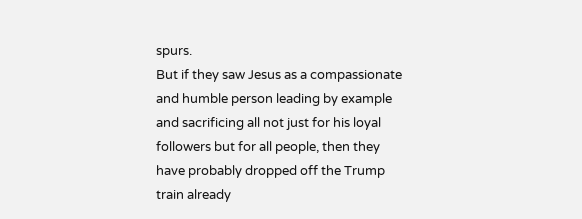spurs.
But if they saw Jesus as a compassionate and humble person leading by example and sacrificing all not just for his loyal followers but for all people, then they have probably dropped off the Trump train already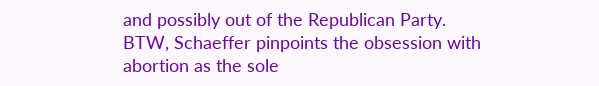and possibly out of the Republican Party.
BTW, Schaeffer pinpoints the obsession with abortion as the sole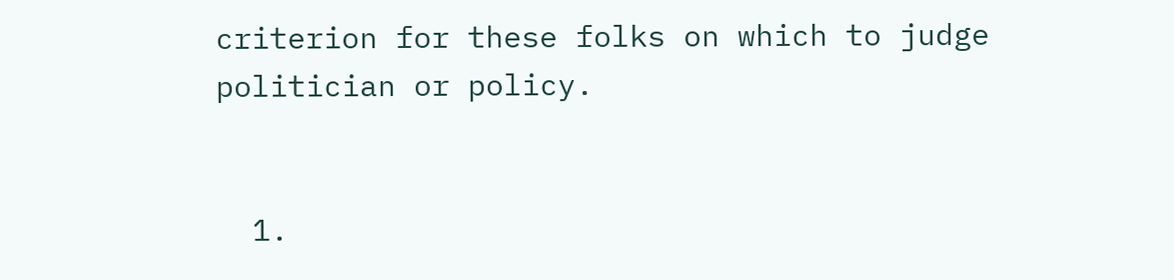criterion for these folks on which to judge politician or policy.


  1.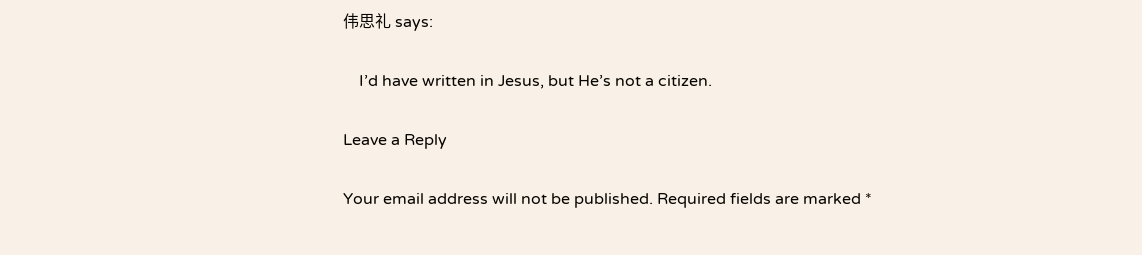伟思礼 says:

    I’d have written in Jesus, but He’s not a citizen.

Leave a Reply

Your email address will not be published. Required fields are marked *